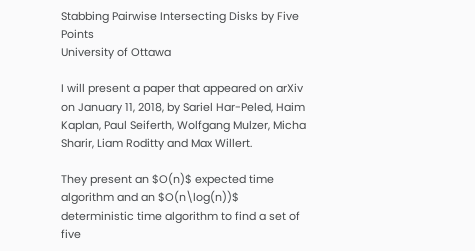Stabbing Pairwise Intersecting Disks by Five Points
University of Ottawa

I will present a paper that appeared on arXiv on January 11, 2018, by Sariel Har-Peled, Haim Kaplan, Paul Seiferth, Wolfgang Mulzer, Micha Sharir, Liam Roditty and Max Willert.

They present an $O(n)$ expected time algorithm and an $O(n\log(n))$ deterministic time algorithm to find a set of five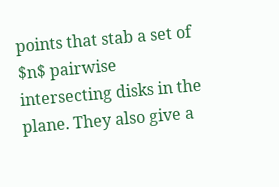points that stab a set of $n$ pairwise intersecting disks in the plane. They also give a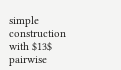simple construction with $13$ pairwise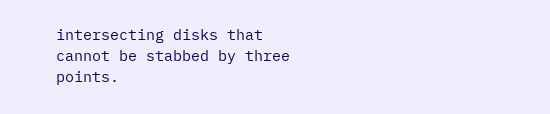intersecting disks that cannot be stabbed by three points.